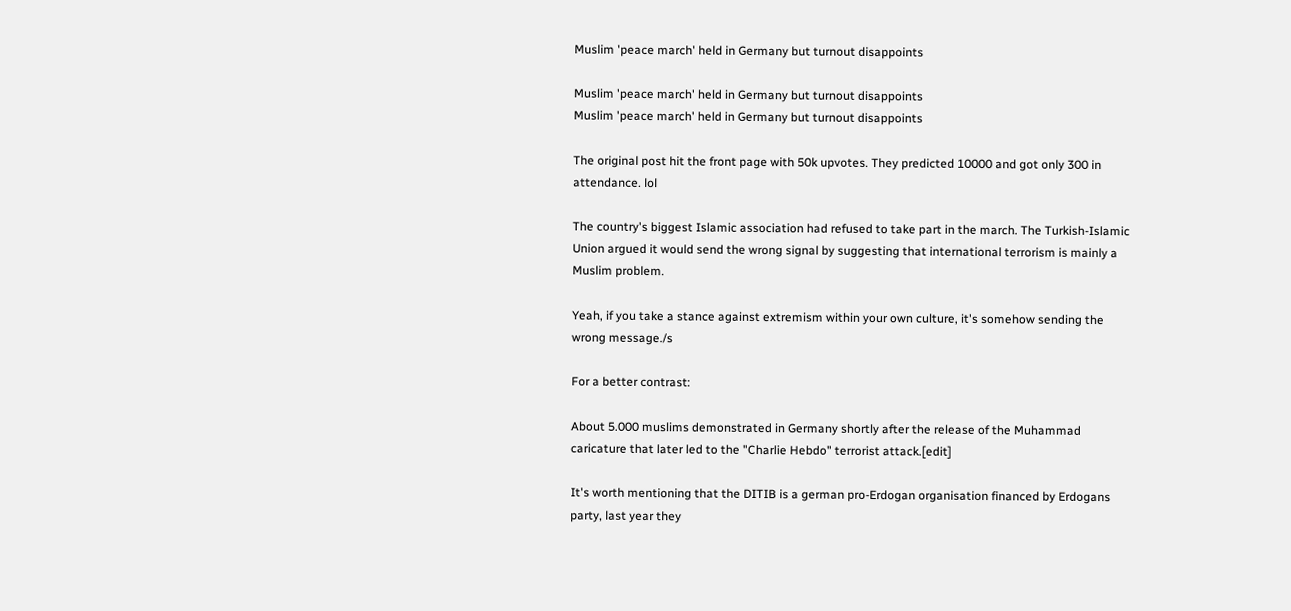Muslim 'peace march' held in Germany but turnout disappoints

Muslim 'peace march' held in Germany but turnout disappoints
Muslim 'peace march' held in Germany but turnout disappoints

The original post hit the front page with 50k upvotes. They predicted 10000 and got only 300 in attendance. lol

The country's biggest Islamic association had refused to take part in the march. The Turkish-Islamic Union argued it would send the wrong signal by suggesting that international terrorism is mainly a Muslim problem.

Yeah, if you take a stance against extremism within your own culture, it's somehow sending the wrong message./s

For a better contrast:

About 5.000 muslims demonstrated in Germany shortly after the release of the Muhammad caricature that later led to the "Charlie Hebdo" terrorist attack.[edit]

It's worth mentioning that the DITIB is a german pro-Erdogan organisation financed by Erdogans party, last year they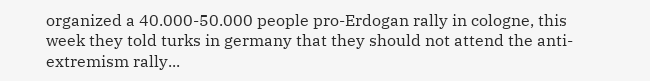organized a 40.000-50.000 people pro-Erdogan rally in cologne, this week they told turks in germany that they should not attend the anti-extremism rally...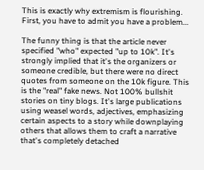This is exactly why extremism is flourishing. First, you have to admit you have a problem...

The funny thing is that the article never specified "who" expected "up to 10k". It's strongly implied that it's the organizers or someone credible, but there were no direct quotes from someone on the 10k figure. This is the "real" fake news. Not 100% bullshit stories on tiny blogs. It's large publications using weasel words, adjectives, emphasizing certain aspects to a story while downplaying others that allows them to craft a narrative that's completely detached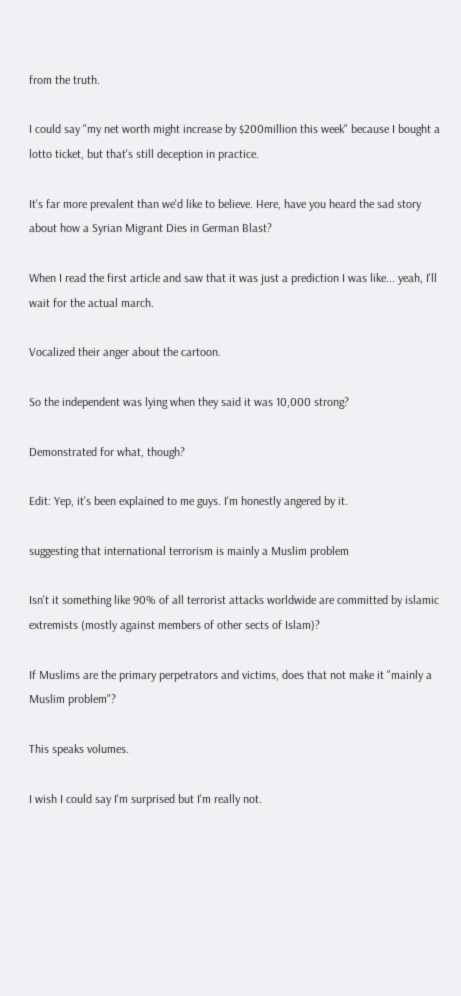from the truth.

I could say "my net worth might increase by $200million this week" because I bought a lotto ticket, but that's still deception in practice.

It's far more prevalent than we'd like to believe. Here, have you heard the sad story about how a Syrian Migrant Dies in German Blast?

When I read the first article and saw that it was just a prediction I was like... yeah, I'll wait for the actual march.

Vocalized their anger about the cartoon.

So the independent was lying when they said it was 10,000 strong?

Demonstrated for what, though?

Edit: Yep, it's been explained to me guys. I'm honestly angered by it.

suggesting that international terrorism is mainly a Muslim problem

Isn't it something like 90% of all terrorist attacks worldwide are committed by islamic extremists (mostly against members of other sects of Islam)?

If Muslims are the primary perpetrators and victims, does that not make it "mainly a Muslim problem"?

This speaks volumes.

I wish I could say I'm surprised but I'm really not.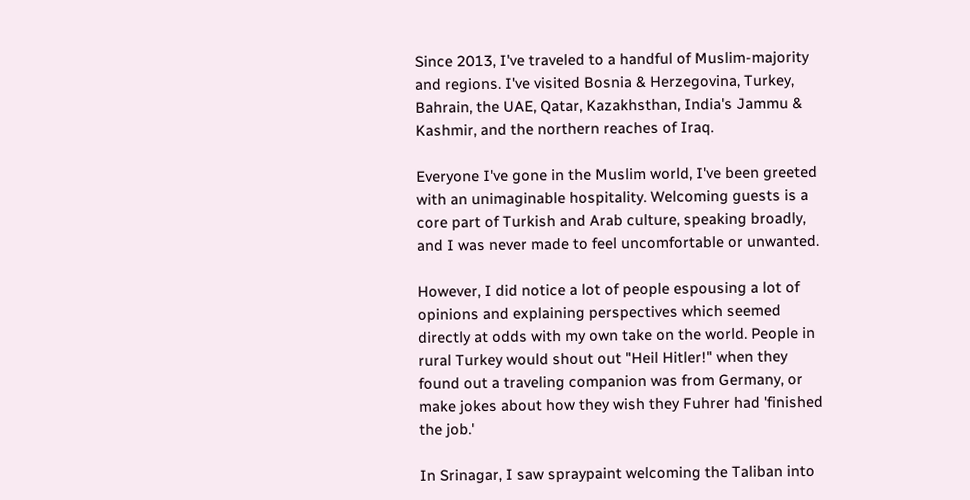Since 2013, I've traveled to a handful of Muslim-majority and regions. I've visited Bosnia & Herzegovina, Turkey, Bahrain, the UAE, Qatar, Kazakhsthan, India's Jammu & Kashmir, and the northern reaches of Iraq.

Everyone I've gone in the Muslim world, I've been greeted with an unimaginable hospitality. Welcoming guests is a core part of Turkish and Arab culture, speaking broadly, and I was never made to feel uncomfortable or unwanted.

However, I did notice a lot of people espousing a lot of opinions and explaining perspectives which seemed directly at odds with my own take on the world. People in rural Turkey would shout out "Heil Hitler!" when they found out a traveling companion was from Germany, or make jokes about how they wish they Fuhrer had 'finished the job.'

In Srinagar, I saw spraypaint welcoming the Taliban into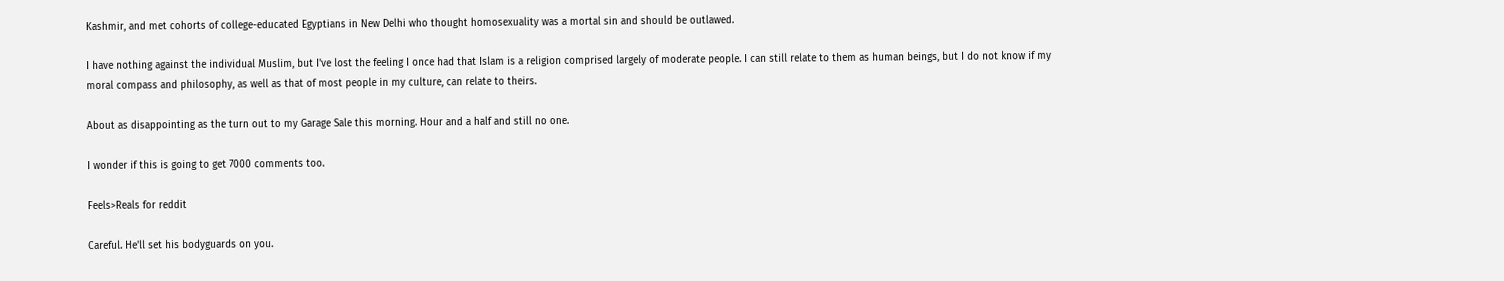Kashmir, and met cohorts of college-educated Egyptians in New Delhi who thought homosexuality was a mortal sin and should be outlawed.

I have nothing against the individual Muslim, but I've lost the feeling I once had that Islam is a religion comprised largely of moderate people. I can still relate to them as human beings, but I do not know if my moral compass and philosophy, as well as that of most people in my culture, can relate to theirs.

About as disappointing as the turn out to my Garage Sale this morning. Hour and a half and still no one.

I wonder if this is going to get 7000 comments too.

Feels>Reals for reddit

Careful. He'll set his bodyguards on you.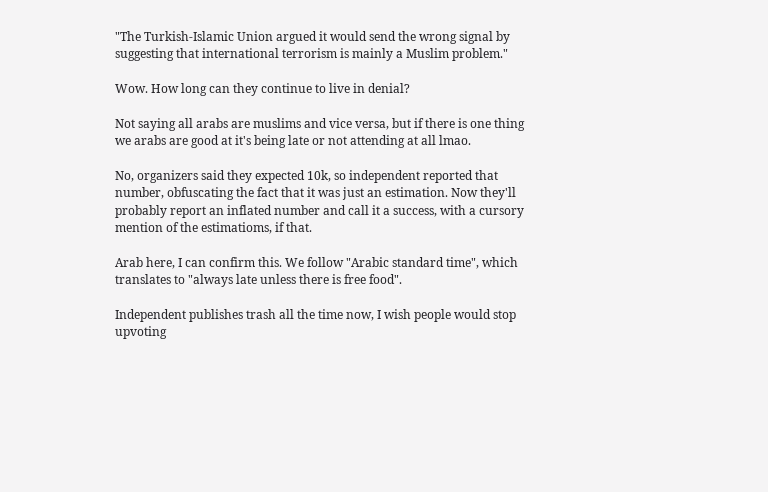"The Turkish-Islamic Union argued it would send the wrong signal by suggesting that international terrorism is mainly a Muslim problem."

Wow. How long can they continue to live in denial?

Not saying all arabs are muslims and vice versa, but if there is one thing we arabs are good at it's being late or not attending at all lmao.

No, organizers said they expected 10k, so independent reported that number, obfuscating the fact that it was just an estimation. Now they'll probably report an inflated number and call it a success, with a cursory mention of the estimatioms, if that.

Arab here, I can confirm this. We follow "Arabic standard time", which translates to "always late unless there is free food".

Independent publishes trash all the time now, I wish people would stop upvoting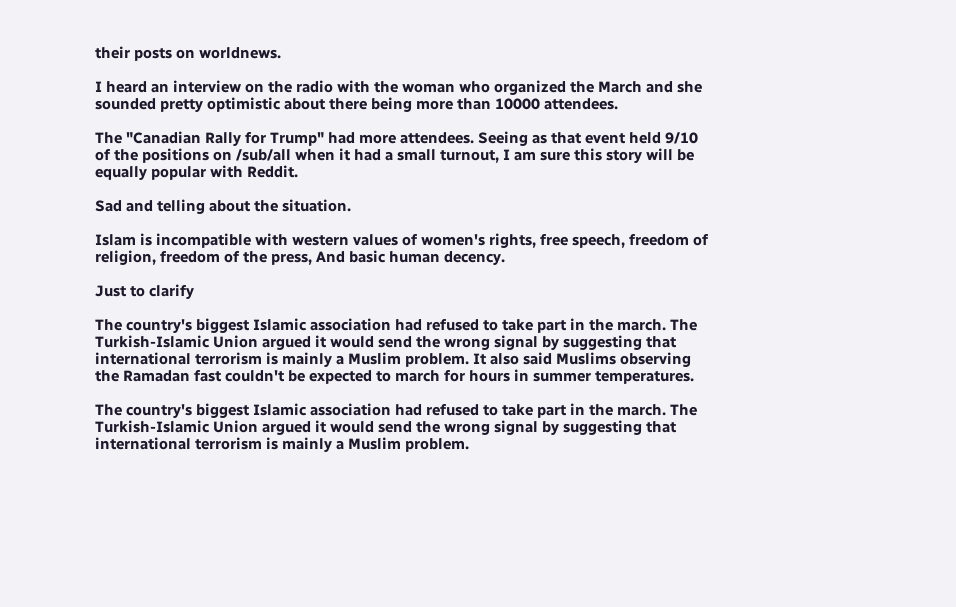their posts on worldnews.

I heard an interview on the radio with the woman who organized the March and she sounded pretty optimistic about there being more than 10000 attendees.

The "Canadian Rally for Trump" had more attendees. Seeing as that event held 9/10 of the positions on /sub/all when it had a small turnout, I am sure this story will be equally popular with Reddit.

Sad and telling about the situation.

Islam is incompatible with western values of women's rights, free speech, freedom of religion, freedom of the press, And basic human decency.

Just to clarify

The country's biggest Islamic association had refused to take part in the march. The Turkish-Islamic Union argued it would send the wrong signal by suggesting that international terrorism is mainly a Muslim problem. It also said Muslims observing the Ramadan fast couldn't be expected to march for hours in summer temperatures.

The country's biggest Islamic association had refused to take part in the march. The Turkish-Islamic Union argued it would send the wrong signal by suggesting that international terrorism is mainly a Muslim problem.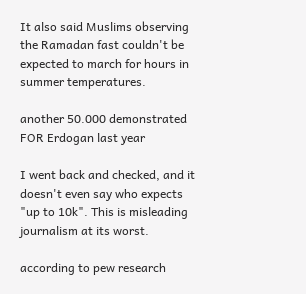It also said Muslims observing the Ramadan fast couldn't be expected to march for hours in summer temperatures.

another 50.000 demonstrated FOR Erdogan last year

I went back and checked, and it doesn't even say who expects "up to 10k". This is misleading journalism at its worst.

according to pew research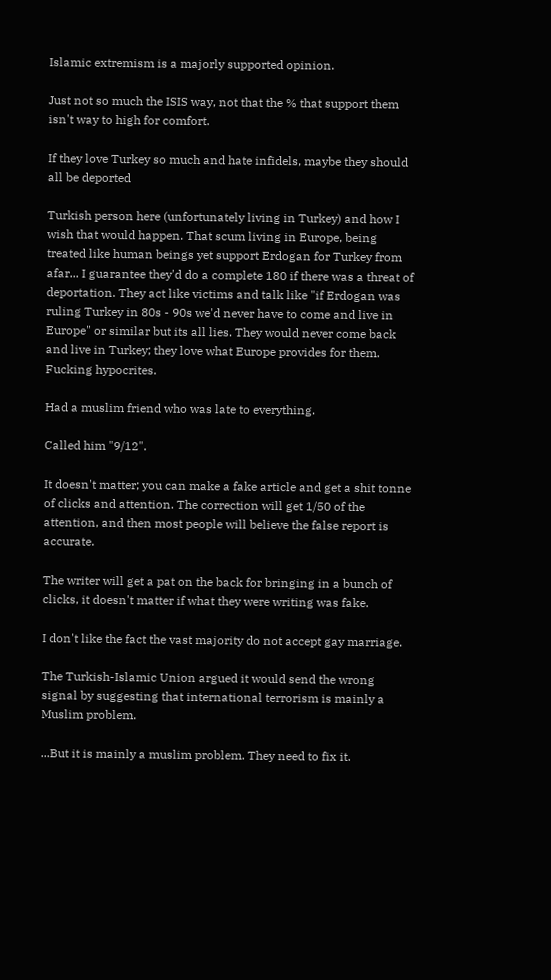Islamic extremism is a majorly supported opinion.

Just not so much the ISIS way, not that the % that support them isn't way to high for comfort.

If they love Turkey so much and hate infidels, maybe they should all be deported

Turkish person here (unfortunately living in Turkey) and how I wish that would happen. That scum living in Europe, being treated like human beings yet support Erdogan for Turkey from afar... I guarantee they'd do a complete 180 if there was a threat of deportation. They act like victims and talk like "if Erdogan was ruling Turkey in 80s - 90s we'd never have to come and live in Europe" or similar but its all lies. They would never come back and live in Turkey; they love what Europe provides for them. Fucking hypocrites.

Had a muslim friend who was late to everything.

Called him "9/12".

It doesn't matter; you can make a fake article and get a shit tonne of clicks and attention. The correction will get 1/50 of the attention, and then most people will believe the false report is accurate.

The writer will get a pat on the back for bringing in a bunch of clicks, it doesn't matter if what they were writing was fake.

I don't like the fact the vast majority do not accept gay marriage.

The Turkish-Islamic Union argued it would send the wrong signal by suggesting that international terrorism is mainly a Muslim problem.

...But it is mainly a muslim problem. They need to fix it.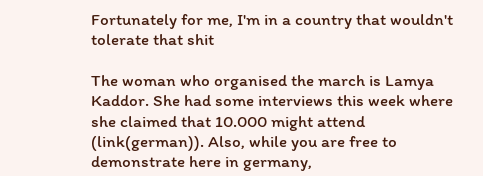Fortunately for me, I'm in a country that wouldn't tolerate that shit

The woman who organised the march is Lamya Kaddor. She had some interviews this week where she claimed that 10.000 might attend (link(german)). Also, while you are free to demonstrate here in germany,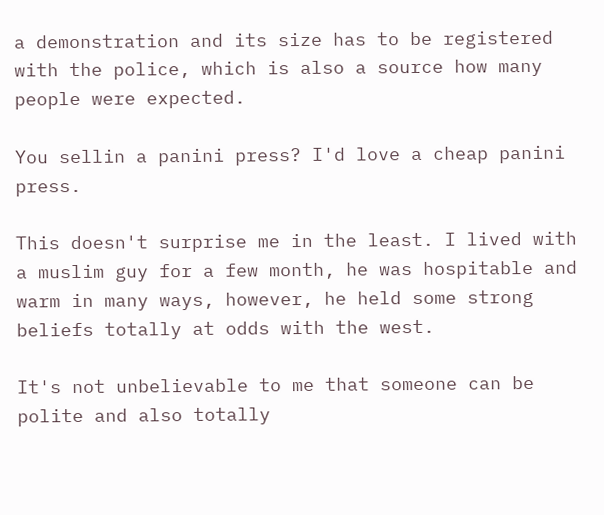a demonstration and its size has to be registered with the police, which is also a source how many people were expected.

You sellin a panini press? I'd love a cheap panini press.

This doesn't surprise me in the least. I lived with a muslim guy for a few month, he was hospitable and warm in many ways, however, he held some strong beliefs totally at odds with the west.

It's not unbelievable to me that someone can be polite and also totally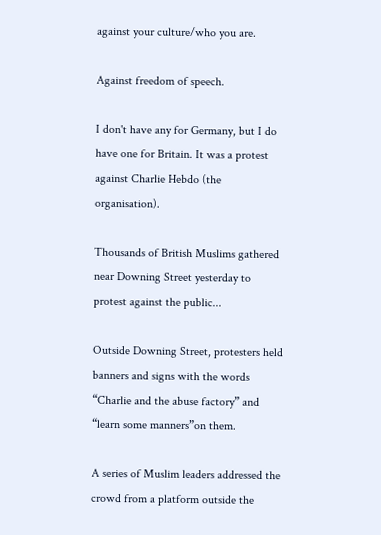against your culture/who you are.

Against freedom of speech.

I don't have any for Germany, but I do have one for Britain. It was a protest against Charlie Hebdo (the organisation).

Thousands of British Muslims gathered near Downing Street yesterday to protest against the public...

Outside Downing Street, protesters held banners and signs with the words “Charlie and the abuse factory” and “learn some manners”on them.

A series of Muslim leaders addressed the crowd from a platform outside the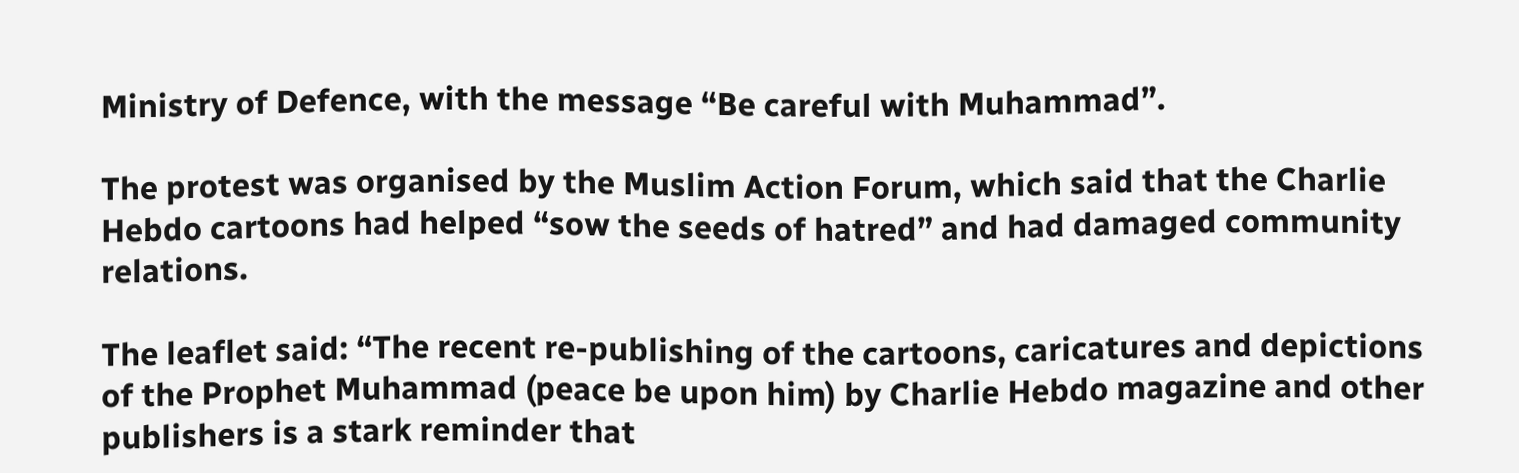Ministry of Defence, with the message “Be careful with Muhammad”.

The protest was organised by the Muslim Action Forum, which said that the Charlie Hebdo cartoons had helped “sow the seeds of hatred” and had damaged community relations.

The leaflet said: “The recent re-publishing of the cartoons, caricatures and depictions of the Prophet Muhammad (peace be upon him) by Charlie Hebdo magazine and other publishers is a stark reminder that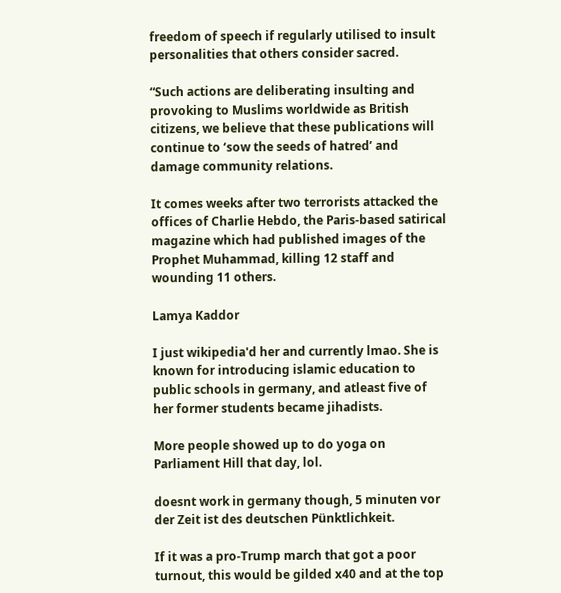freedom of speech if regularly utilised to insult personalities that others consider sacred.

“Such actions are deliberating insulting and provoking to Muslims worldwide as British citizens, we believe that these publications will continue to ‘sow the seeds of hatred’ and damage community relations.

It comes weeks after two terrorists attacked the offices of Charlie Hebdo, the Paris-based satirical magazine which had published images of the Prophet Muhammad, killing 12 staff and wounding 11 others.

Lamya Kaddor

I just wikipedia'd her and currently lmao. She is known for introducing islamic education to public schools in germany, and atleast five of her former students became jihadists.

More people showed up to do yoga on Parliament Hill that day, lol.

doesnt work in germany though, 5 minuten vor der Zeit ist des deutschen Pünktlichkeit.

If it was a pro-Trump march that got a poor turnout, this would be gilded x40 and at the top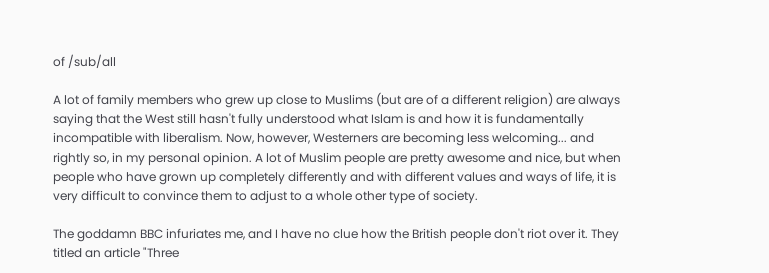of /sub/all

A lot of family members who grew up close to Muslims (but are of a different religion) are always saying that the West still hasn't fully understood what Islam is and how it is fundamentally incompatible with liberalism. Now, however, Westerners are becoming less welcoming... and rightly so, in my personal opinion. A lot of Muslim people are pretty awesome and nice, but when people who have grown up completely differently and with different values and ways of life, it is very difficult to convince them to adjust to a whole other type of society.

The goddamn BBC infuriates me, and I have no clue how the British people don't riot over it. They titled an article "Three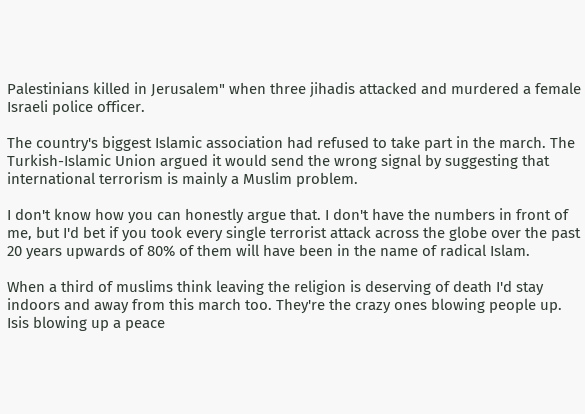Palestinians killed in Jerusalem" when three jihadis attacked and murdered a female Israeli police officer.

The country's biggest Islamic association had refused to take part in the march. The Turkish-Islamic Union argued it would send the wrong signal by suggesting that international terrorism is mainly a Muslim problem.

I don't know how you can honestly argue that. I don't have the numbers in front of me, but I'd bet if you took every single terrorist attack across the globe over the past 20 years upwards of 80% of them will have been in the name of radical Islam.

When a third of muslims think leaving the religion is deserving of death I'd stay indoors and away from this march too. They're the crazy ones blowing people up. Isis blowing up a peace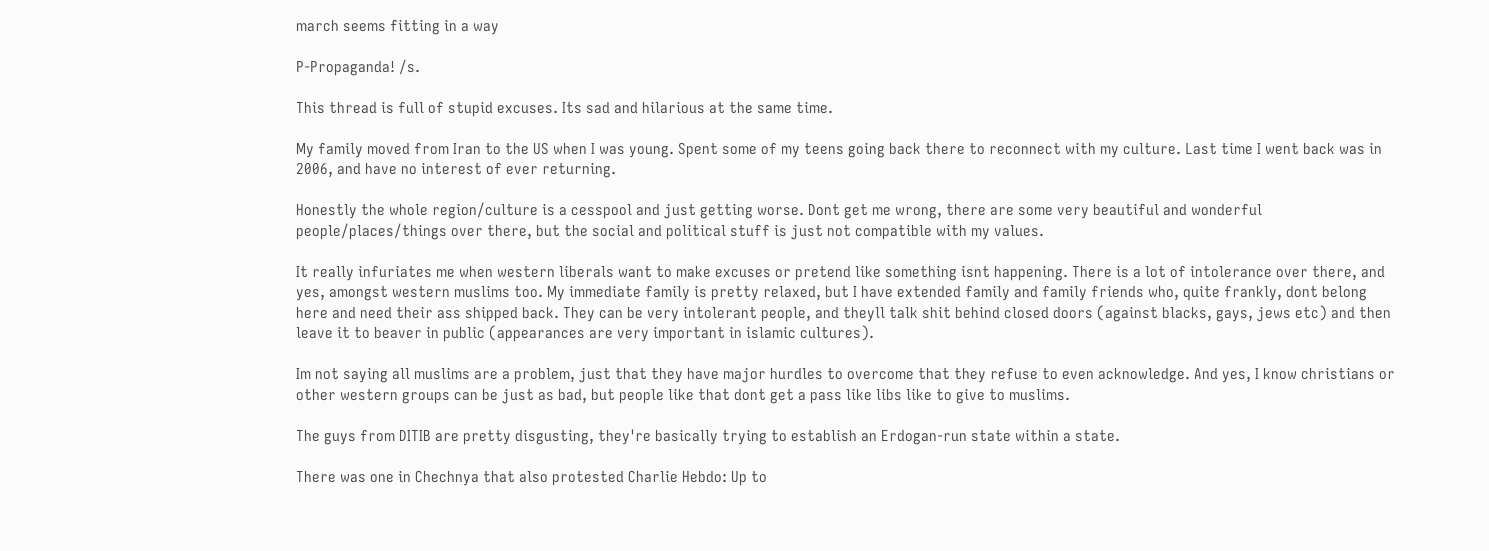march seems fitting in a way

P-Propaganda! /s.

This thread is full of stupid excuses. Its sad and hilarious at the same time.

My family moved from Iran to the US when I was young. Spent some of my teens going back there to reconnect with my culture. Last time I went back was in 2006, and have no interest of ever returning.

Honestly the whole region/culture is a cesspool and just getting worse. Dont get me wrong, there are some very beautiful and wonderful people/places/things over there, but the social and political stuff is just not compatible with my values.

It really infuriates me when western liberals want to make excuses or pretend like something isnt happening. There is a lot of intolerance over there, and yes, amongst western muslims too. My immediate family is pretty relaxed, but I have extended family and family friends who, quite frankly, dont belong here and need their ass shipped back. They can be very intolerant people, and theyll talk shit behind closed doors (against blacks, gays, jews etc) and then leave it to beaver in public (appearances are very important in islamic cultures).

Im not saying all muslims are a problem, just that they have major hurdles to overcome that they refuse to even acknowledge. And yes, I know christians or other western groups can be just as bad, but people like that dont get a pass like libs like to give to muslims.

The guys from DITIB are pretty disgusting, they're basically trying to establish an Erdogan-run state within a state.

There was one in Chechnya that also protested Charlie Hebdo: Up to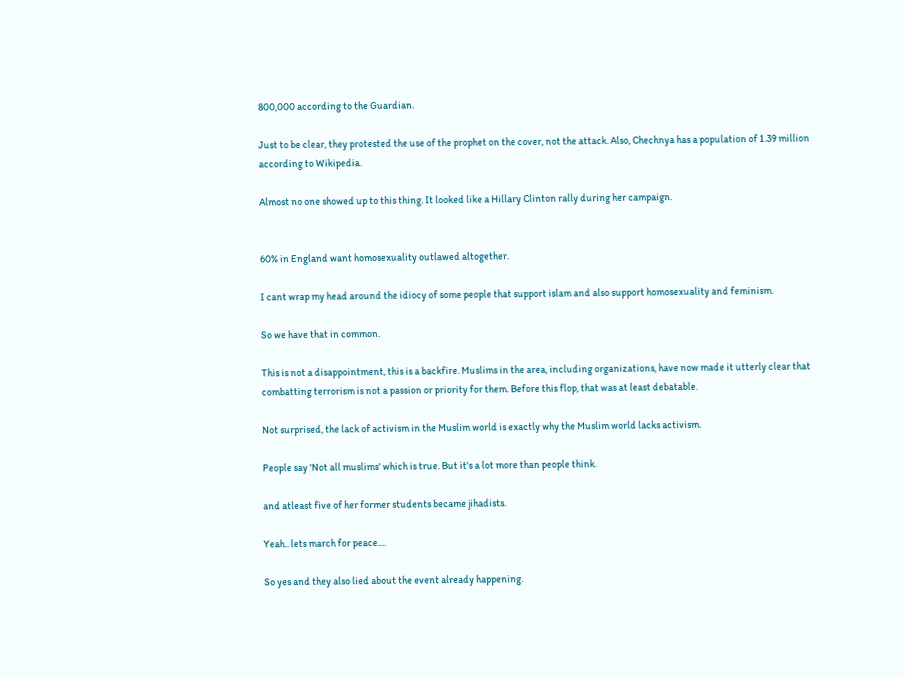800,000 according to the Guardian.

Just to be clear, they protested the use of the prophet on the cover, not the attack. Also, Chechnya has a population of 1.39 million according to Wikipedia.

Almost no one showed up to this thing. It looked like a Hillary Clinton rally during her campaign.


60% in England want homosexuality outlawed altogether.

I cant wrap my head around the idiocy of some people that support islam and also support homosexuality and feminism.

So we have that in common.

This is not a disappointment, this is a backfire. Muslims in the area, including organizations, have now made it utterly clear that combatting terrorism is not a passion or priority for them. Before this flop, that was at least debatable.

Not surprised, the lack of activism in the Muslim world is exactly why the Muslim world lacks activism.

People say 'Not all muslims' which is true. But it's a lot more than people think.

and atleast five of her former students became jihadists.

Yeah.. lets march for peace....

So yes and they also lied about the event already happening.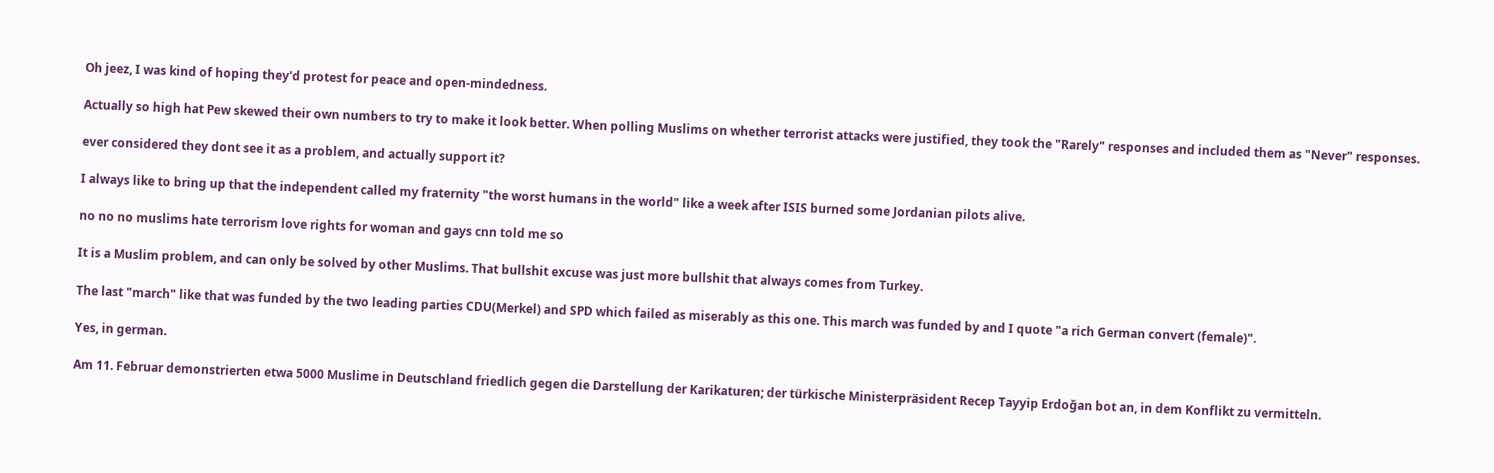Oh jeez, I was kind of hoping they'd protest for peace and open-mindedness.

Actually so high hat Pew skewed their own numbers to try to make it look better. When polling Muslims on whether terrorist attacks were justified, they took the "Rarely" responses and included them as "Never" responses.

ever considered they dont see it as a problem, and actually support it?

I always like to bring up that the independent called my fraternity "the worst humans in the world" like a week after ISIS burned some Jordanian pilots alive.

no no no muslims hate terrorism love rights for woman and gays cnn told me so

It is a Muslim problem, and can only be solved by other Muslims. That bullshit excuse was just more bullshit that always comes from Turkey.

The last "march" like that was funded by the two leading parties CDU(Merkel) and SPD which failed as miserably as this one. This march was funded by and I quote "a rich German convert (female)".

Yes, in german.

Am 11. Februar demonstrierten etwa 5000 Muslime in Deutschland friedlich gegen die Darstellung der Karikaturen; der türkische Ministerpräsident Recep Tayyip Erdoğan bot an, in dem Konflikt zu vermitteln.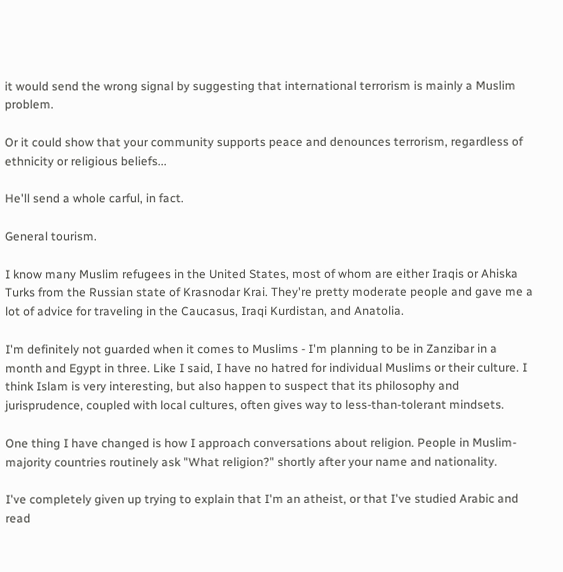it would send the wrong signal by suggesting that international terrorism is mainly a Muslim problem.

Or it could show that your community supports peace and denounces terrorism, regardless of ethnicity or religious beliefs...

He'll send a whole carful, in fact.

General tourism.

I know many Muslim refugees in the United States, most of whom are either Iraqis or Ahiska Turks from the Russian state of Krasnodar Krai. They're pretty moderate people and gave me a lot of advice for traveling in the Caucasus, Iraqi Kurdistan, and Anatolia.

I'm definitely not guarded when it comes to Muslims - I'm planning to be in Zanzibar in a month and Egypt in three. Like I said, I have no hatred for individual Muslims or their culture. I think Islam is very interesting, but also happen to suspect that its philosophy and jurisprudence, coupled with local cultures, often gives way to less-than-tolerant mindsets.

One thing I have changed is how I approach conversations about religion. People in Muslim-majority countries routinely ask "What religion?" shortly after your name and nationality.

I've completely given up trying to explain that I'm an atheist, or that I've studied Arabic and read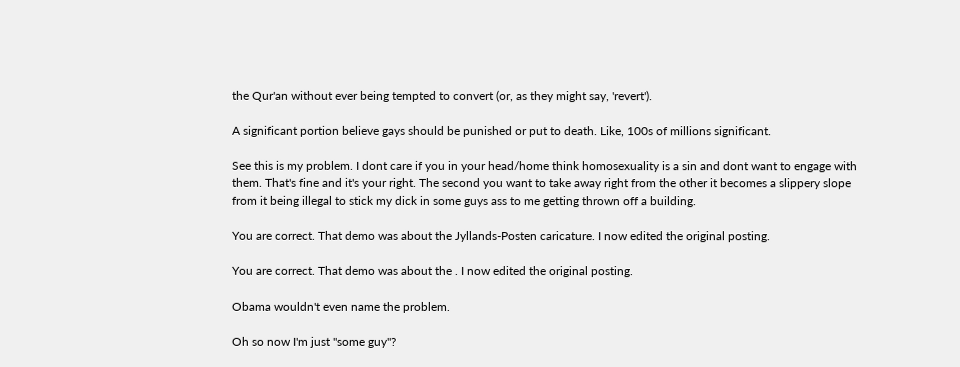the Qur'an without ever being tempted to convert (or, as they might say, 'revert').

A significant portion believe gays should be punished or put to death. Like, 100s of millions significant.

See this is my problem. I dont care if you in your head/home think homosexuality is a sin and dont want to engage with them. That's fine and it's your right. The second you want to take away right from the other it becomes a slippery slope from it being illegal to stick my dick in some guys ass to me getting thrown off a building.

You are correct. That demo was about the Jyllands-Posten caricature. I now edited the original posting.

You are correct. That demo was about the . I now edited the original posting.

Obama wouldn't even name the problem.

Oh so now I'm just "some guy"?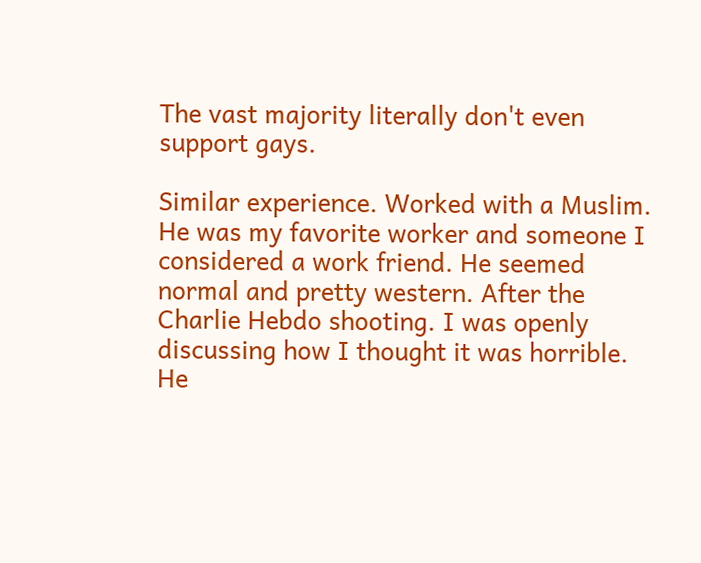The vast majority literally don't even support gays.

Similar experience. Worked with a Muslim. He was my favorite worker and someone I considered a work friend. He seemed normal and pretty western. After the Charlie Hebdo shooting. I was openly discussing how I thought it was horrible. He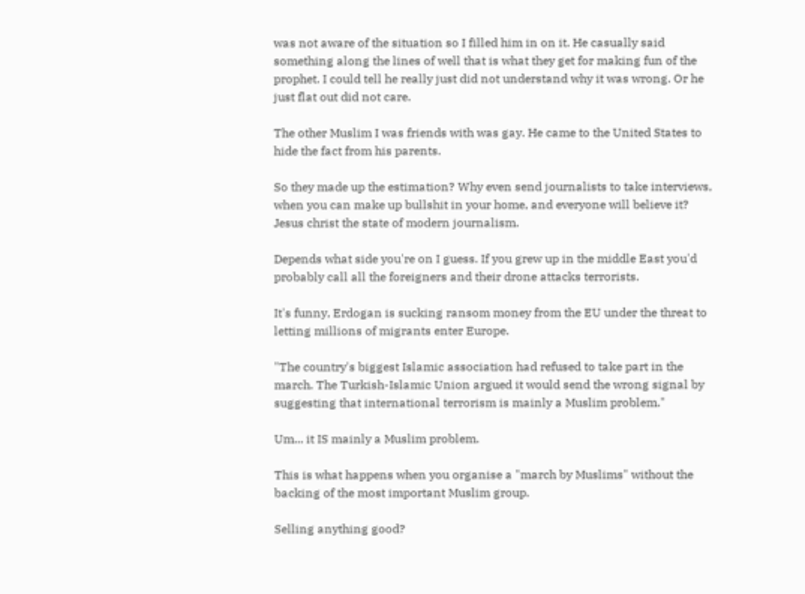was not aware of the situation so I filled him in on it. He casually said something along the lines of well that is what they get for making fun of the prophet. I could tell he really just did not understand why it was wrong. Or he just flat out did not care.

The other Muslim I was friends with was gay. He came to the United States to hide the fact from his parents.

So they made up the estimation? Why even send journalists to take interviews, when you can make up bullshit in your home, and everyone will believe it? Jesus christ the state of modern journalism.

Depends what side you're on I guess. If you grew up in the middle East you'd probably call all the foreigners and their drone attacks terrorists.

It's funny, Erdogan is sucking ransom money from the EU under the threat to letting millions of migrants enter Europe.

"The country's biggest Islamic association had refused to take part in the march. The Turkish-Islamic Union argued it would send the wrong signal by suggesting that international terrorism is mainly a Muslim problem."

Um... it IS mainly a Muslim problem.

This is what happens when you organise a "march by Muslims" without the backing of the most important Muslim group.

Selling anything good?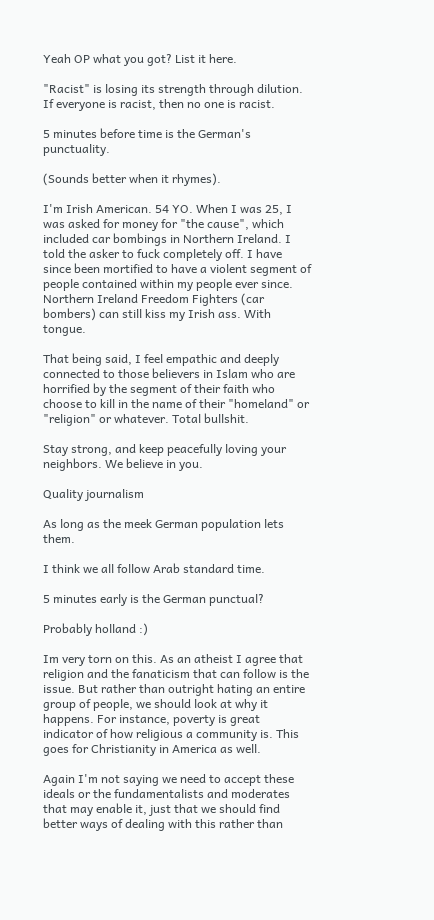Yeah OP what you got? List it here.

"Racist" is losing its strength through dilution. If everyone is racist, then no one is racist.

5 minutes before time is the German's punctuality.

(Sounds better when it rhymes).

I'm Irish American. 54 YO. When I was 25, I was asked for money for "the cause", which included car bombings in Northern Ireland. I told the asker to fuck completely off. I have since been mortified to have a violent segment of people contained within my people ever since. Northern Ireland Freedom Fighters (car bombers) can still kiss my Irish ass. With tongue.

That being said, I feel empathic and deeply connected to those believers in Islam who are horrified by the segment of their faith who choose to kill in the name of their "homeland" or "religion" or whatever. Total bullshit.

Stay strong, and keep peacefully loving your neighbors. We believe in you.

Quality journalism

As long as the meek German population lets them.

I think we all follow Arab standard time.

5 minutes early is the German punctual?

Probably holland :)

Im very torn on this. As an atheist I agree that religion and the fanaticism that can follow is the issue. But rather than outright hating an entire group of people, we should look at why it happens. For instance, poverty is great indicator of how religious a community is. This goes for Christianity in America as well.

Again I'm not saying we need to accept these ideals or the fundamentalists and moderates that may enable it, just that we should find better ways of dealing with this rather than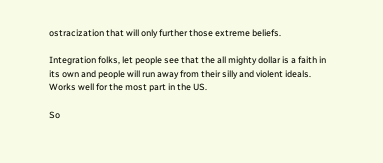ostracization that will only further those extreme beliefs.

Integration folks, let people see that the all mighty dollar is a faith in its own and people will run away from their silly and violent ideals. Works well for the most part in the US.

So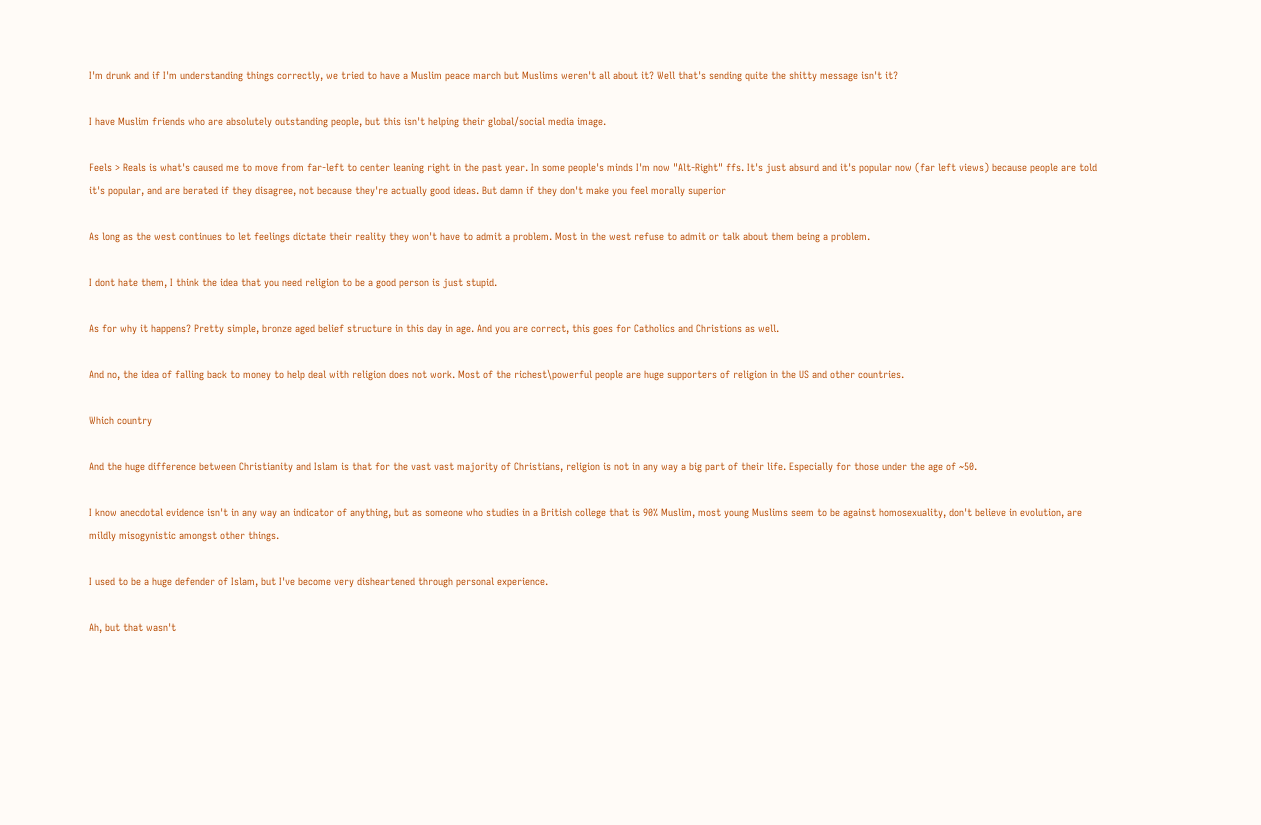I'm drunk and if I'm understanding things correctly, we tried to have a Muslim peace march but Muslims weren't all about it? Well that's sending quite the shitty message isn't it?

I have Muslim friends who are absolutely outstanding people, but this isn't helping their global/social media image.

Feels > Reals is what's caused me to move from far-left to center leaning right in the past year. In some people's minds I'm now "Alt-Right" ffs. It's just absurd and it's popular now (far left views) because people are told it's popular, and are berated if they disagree, not because they're actually good ideas. But damn if they don't make you feel morally superior

As long as the west continues to let feelings dictate their reality they won't have to admit a problem. Most in the west refuse to admit or talk about them being a problem.

I dont hate them, I think the idea that you need religion to be a good person is just stupid.

As for why it happens? Pretty simple, bronze aged belief structure in this day in age. And you are correct, this goes for Catholics and Christions as well.

And no, the idea of falling back to money to help deal with religion does not work. Most of the richest\powerful people are huge supporters of religion in the US and other countries.

Which country

And the huge difference between Christianity and Islam is that for the vast vast majority of Christians, religion is not in any way a big part of their life. Especially for those under the age of ~50.

I know anecdotal evidence isn't in any way an indicator of anything, but as someone who studies in a British college that is 90% Muslim, most young Muslims seem to be against homosexuality, don't believe in evolution, are mildly misogynistic amongst other things.

I used to be a huge defender of Islam, but I've become very disheartened through personal experience.

Ah, but that wasn't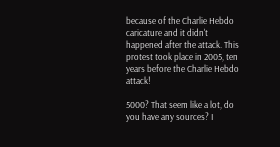because of the Charlie Hebdo caricature and it didn't happened after the attack. This protest took place in 2005, ten years before the Charlie Hebdo attack!

5000? That seem like a lot, do you have any sources? I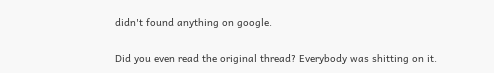didn't found anything on google.

Did you even read the original thread? Everybody was shitting on it.